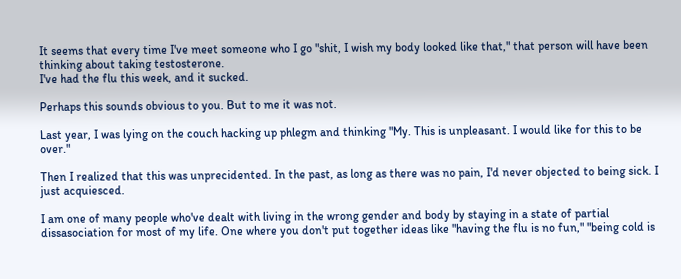It seems that every time I've meet someone who I go "shit, I wish my body looked like that," that person will have been thinking about taking testosterone.
I've had the flu this week, and it sucked.

Perhaps this sounds obvious to you. But to me it was not.

Last year, I was lying on the couch hacking up phlegm and thinking "My. This is unpleasant. I would like for this to be over."

Then I realized that this was unprecidented. In the past, as long as there was no pain, I'd never objected to being sick. I just acquiesced.

I am one of many people who've dealt with living in the wrong gender and body by staying in a state of partial dissasociation for most of my life. One where you don't put together ideas like "having the flu is no fun," "being cold is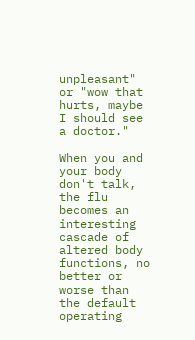unpleasant" or "wow that hurts, maybe I should see a doctor."

When you and your body don't talk, the flu becomes an interesting cascade of altered body functions, no better or worse than the default operating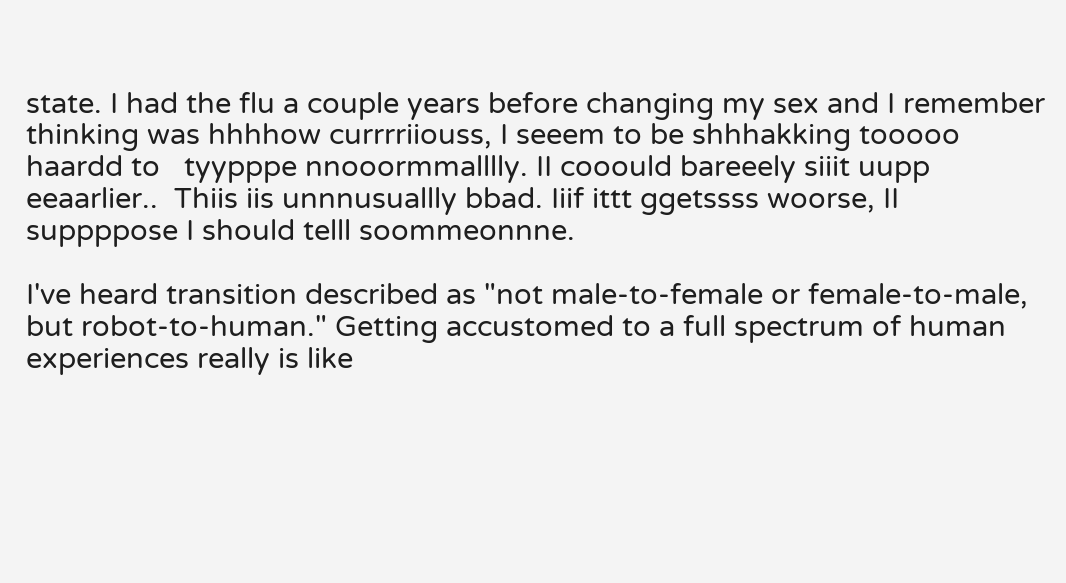state. I had the flu a couple years before changing my sex and I remember thinking was hhhhow currrriiouss, I seeem to be shhhakking tooooo haardd to   tyypppe nnooormmalllly. II cooould bareeely siiit uupp eeaarlier..  Thiis iis unnnusuallly bbad. Iiif ittt ggetssss woorse, II suppppose I should telll soommeonnne.

I've heard transition described as "not male-to-female or female-to-male, but robot-to-human." Getting accustomed to a full spectrum of human experiences really is like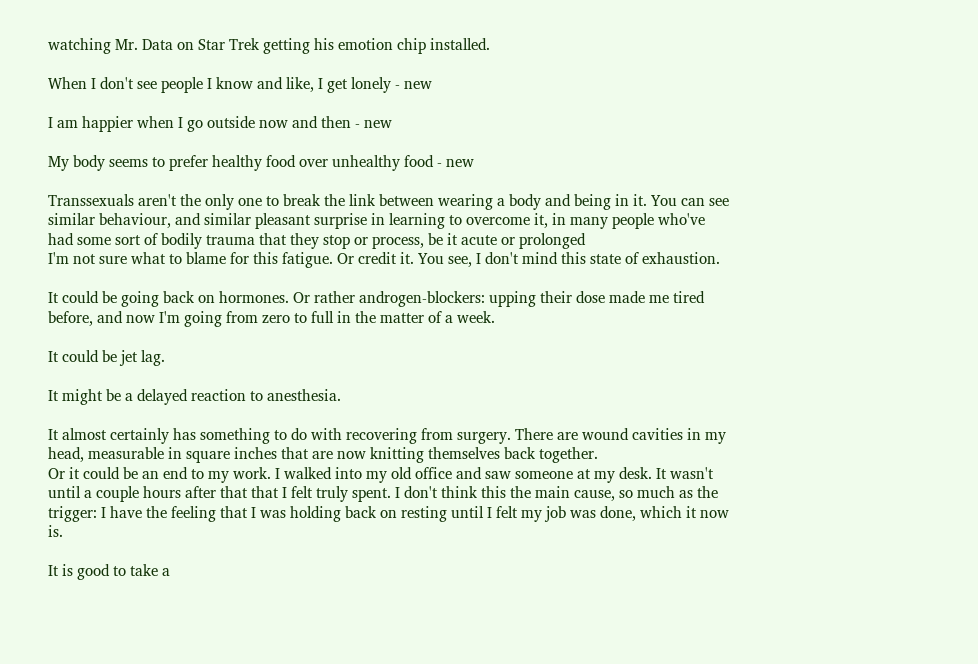watching Mr. Data on Star Trek getting his emotion chip installed.

When I don't see people I know and like, I get lonely - new

I am happier when I go outside now and then - new

My body seems to prefer healthy food over unhealthy food - new

Transsexuals aren't the only one to break the link between wearing a body and being in it. You can see similar behaviour, and similar pleasant surprise in learning to overcome it, in many people who've had some sort of bodily trauma that they stop or process, be it acute or prolonged
I'm not sure what to blame for this fatigue. Or credit it. You see, I don't mind this state of exhaustion.

It could be going back on hormones. Or rather androgen-blockers: upping their dose made me tired before, and now I'm going from zero to full in the matter of a week.

It could be jet lag.

It might be a delayed reaction to anesthesia.

It almost certainly has something to do with recovering from surgery. There are wound cavities in my head, measurable in square inches that are now knitting themselves back together.
Or it could be an end to my work. I walked into my old office and saw someone at my desk. It wasn't until a couple hours after that that I felt truly spent. I don't think this the main cause, so much as the trigger: I have the feeling that I was holding back on resting until I felt my job was done, which it now is.

It is good to take a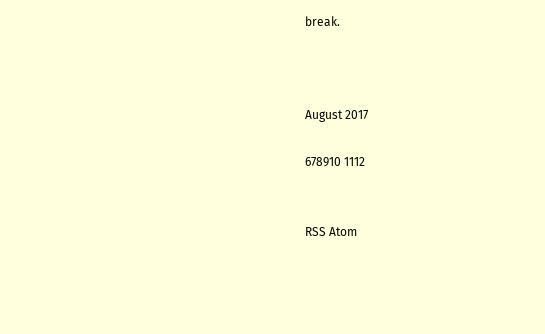break.



August 2017

678910 1112


RSS Atom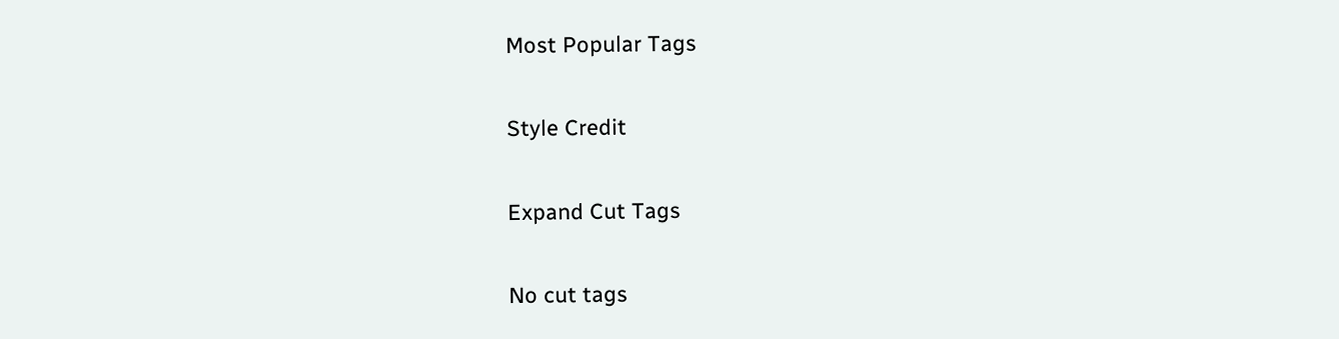Most Popular Tags

Style Credit

Expand Cut Tags

No cut tags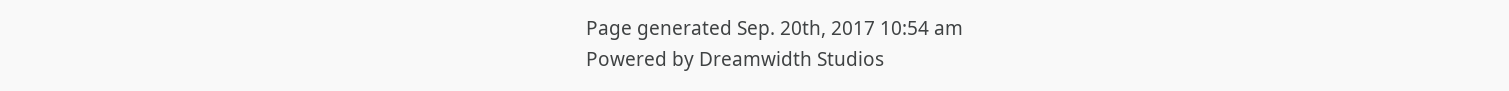Page generated Sep. 20th, 2017 10:54 am
Powered by Dreamwidth Studios